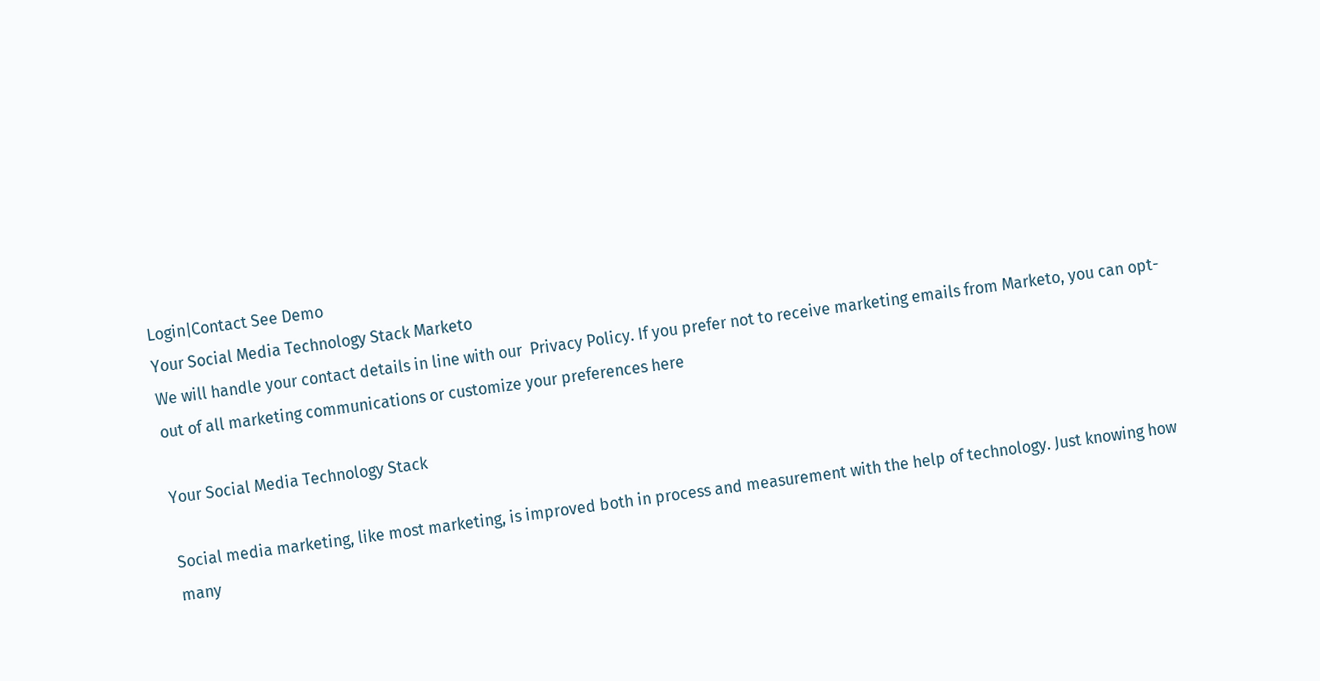Login|Contact See Demo
Your Social Media Technology Stack Marketo
We will handle your contact details in line with our  Privacy Policy. If you prefer not to receive marketing emails from Marketo, you can opt-out of all marketing communications or customize your preferences here

Your Social Media Technology Stack

Social media marketing, like most marketing, is improved both in process and measurement with the help of technology. Just knowing how many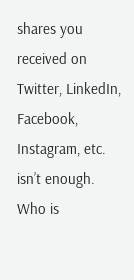shares you received on Twitter, LinkedIn, Facebook, Instagram, etc. isn’t enough. Who is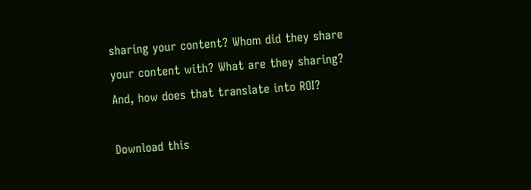sharing your content? Whom did they share your content with? What are they sharing? And, how does that translate into ROI?

Download this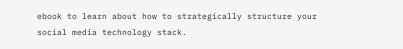ebook to learn about how to strategically structure your social media technology stack.